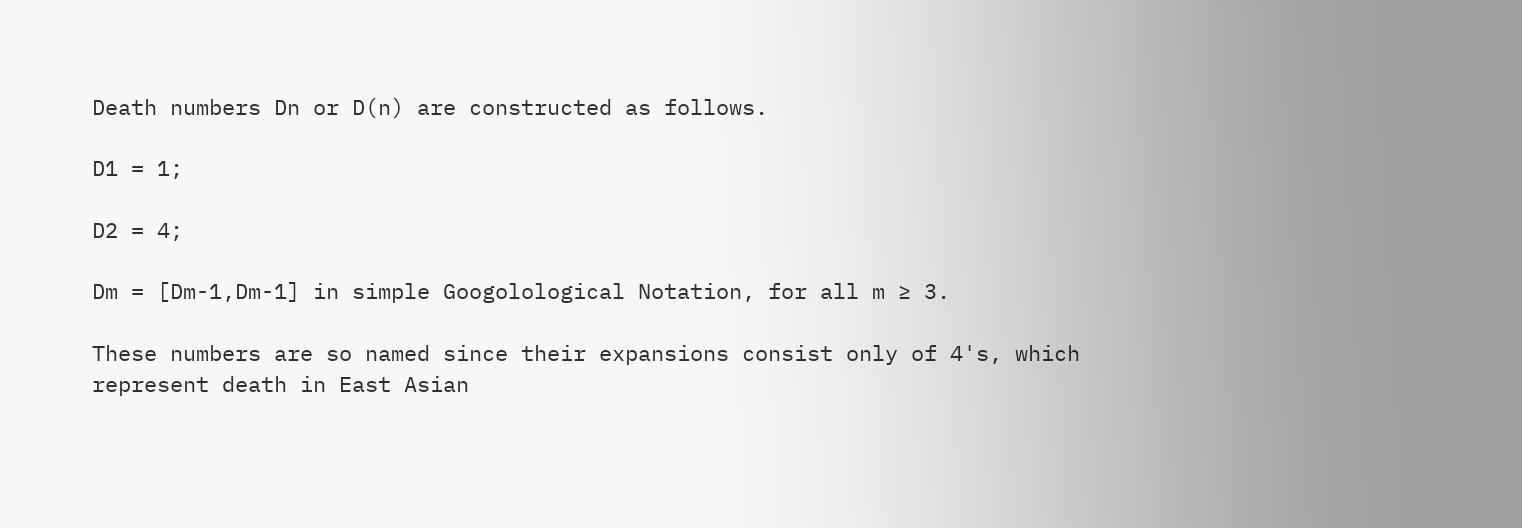Death numbers Dn or D(n) are constructed as follows.

D1 = 1;

D2 = 4;

Dm = [Dm-1,Dm-1] in simple Googolological Notation, for all m ≥ 3.

These numbers are so named since their expansions consist only of 4's, which represent death in East Asian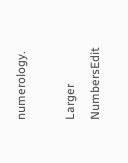numerology.

Larger NumbersEdit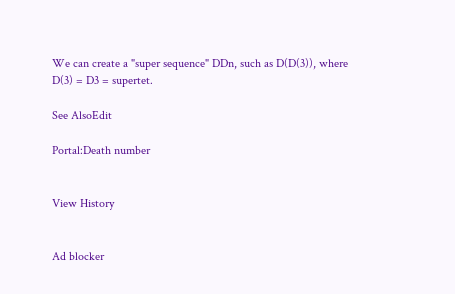We can create a "super sequence" DDn, such as D(D(3)), where D(3) = D3 = supertet.

See AlsoEdit

Portal:Death number


View History


Ad blocker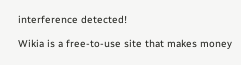interference detected!

Wikia is a free-to-use site that makes money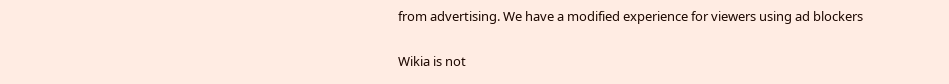from advertising. We have a modified experience for viewers using ad blockers

Wikia is not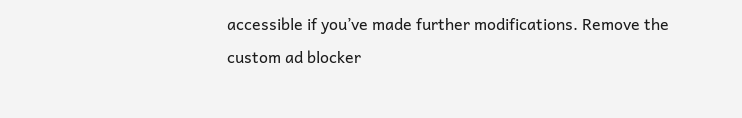accessible if you’ve made further modifications. Remove the custom ad blocker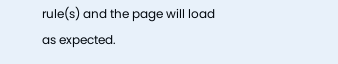rule(s) and the page will load as expected.